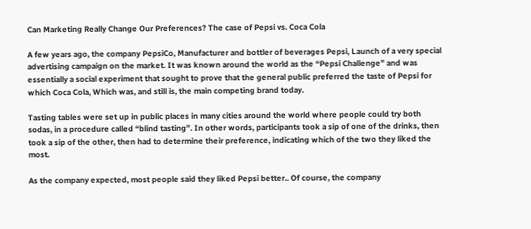Can Marketing Really Change Our Preferences? The case of Pepsi vs. Coca Cola

A few years ago, the company PepsiCo, Manufacturer and bottler of beverages Pepsi, Launch of a very special advertising campaign on the market. It was known around the world as the “Pepsi Challenge” and was essentially a social experiment that sought to prove that the general public preferred the taste of Pepsi for which Coca Cola, Which was, and still is, the main competing brand today.

Tasting tables were set up in public places in many cities around the world where people could try both sodas, in a procedure called “blind tasting”. In other words, participants took a sip of one of the drinks, then took a sip of the other, then had to determine their preference, indicating which of the two they liked the most.

As the company expected, most people said they liked Pepsi better.. Of course, the company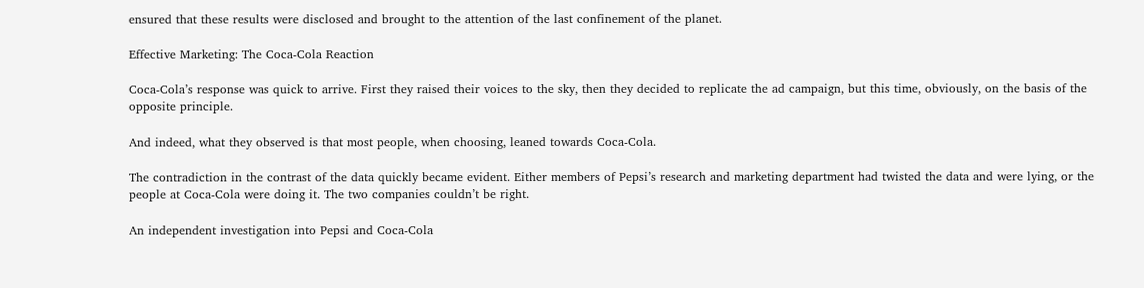ensured that these results were disclosed and brought to the attention of the last confinement of the planet.

Effective Marketing: The Coca-Cola Reaction

Coca-Cola’s response was quick to arrive. First they raised their voices to the sky, then they decided to replicate the ad campaign, but this time, obviously, on the basis of the opposite principle.

And indeed, what they observed is that most people, when choosing, leaned towards Coca-Cola.

The contradiction in the contrast of the data quickly became evident. Either members of Pepsi’s research and marketing department had twisted the data and were lying, or the people at Coca-Cola were doing it. The two companies couldn’t be right.

An independent investigation into Pepsi and Coca-Cola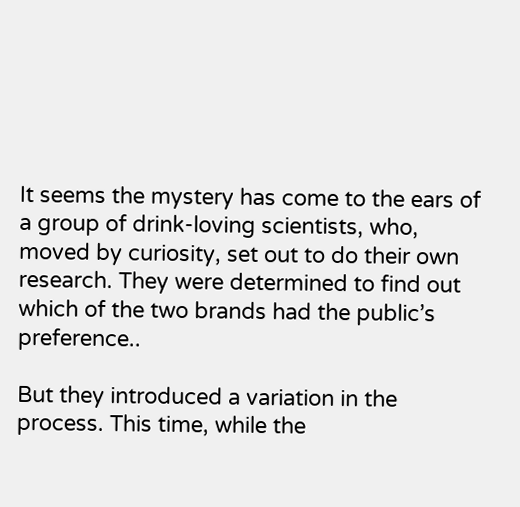It seems the mystery has come to the ears of a group of drink-loving scientists, who, moved by curiosity, set out to do their own research. They were determined to find out which of the two brands had the public’s preference..

But they introduced a variation in the process. This time, while the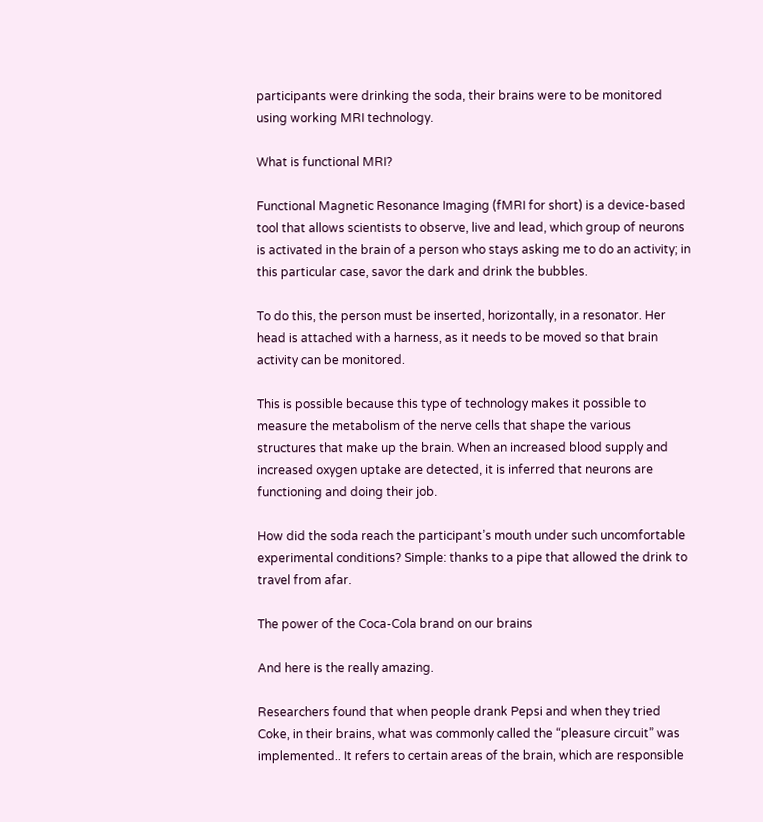participants were drinking the soda, their brains were to be monitored using working MRI technology.

What is functional MRI?

Functional Magnetic Resonance Imaging (fMRI for short) is a device-based tool that allows scientists to observe, live and lead, which group of neurons is activated in the brain of a person who stays asking me to do an activity; in this particular case, savor the dark and drink the bubbles.

To do this, the person must be inserted, horizontally, in a resonator. Her head is attached with a harness, as it needs to be moved so that brain activity can be monitored.

This is possible because this type of technology makes it possible to measure the metabolism of the nerve cells that shape the various structures that make up the brain. When an increased blood supply and increased oxygen uptake are detected, it is inferred that neurons are functioning and doing their job.

How did the soda reach the participant’s mouth under such uncomfortable experimental conditions? Simple: thanks to a pipe that allowed the drink to travel from afar.

The power of the Coca-Cola brand on our brains

And here is the really amazing.

Researchers found that when people drank Pepsi and when they tried Coke, in their brains, what was commonly called the “pleasure circuit” was implemented.. It refers to certain areas of the brain, which are responsible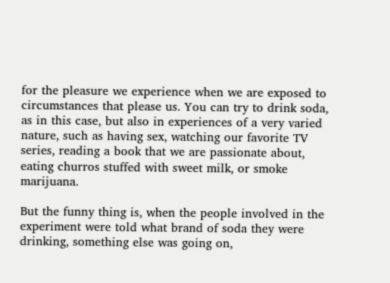for the pleasure we experience when we are exposed to circumstances that please us. You can try to drink soda, as in this case, but also in experiences of a very varied nature, such as having sex, watching our favorite TV series, reading a book that we are passionate about, eating churros stuffed with sweet milk, or smoke marijuana.

But the funny thing is, when the people involved in the experiment were told what brand of soda they were drinking, something else was going on,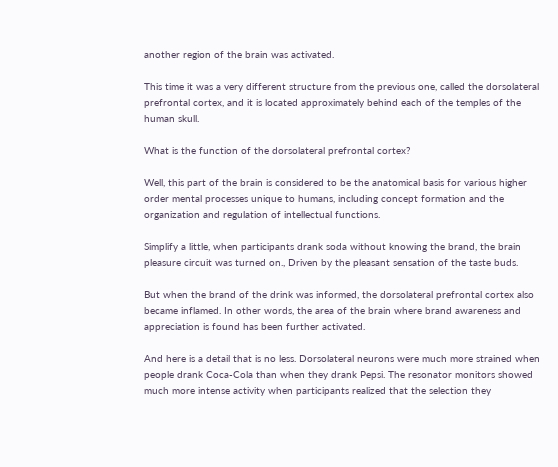another region of the brain was activated.

This time it was a very different structure from the previous one, called the dorsolateral prefrontal cortex, and it is located approximately behind each of the temples of the human skull.

What is the function of the dorsolateral prefrontal cortex?

Well, this part of the brain is considered to be the anatomical basis for various higher order mental processes unique to humans, including concept formation and the organization and regulation of intellectual functions.

Simplify a little, when participants drank soda without knowing the brand, the brain pleasure circuit was turned on., Driven by the pleasant sensation of the taste buds.

But when the brand of the drink was informed, the dorsolateral prefrontal cortex also became inflamed. In other words, the area of the brain where brand awareness and appreciation is found has been further activated.

And here is a detail that is no less. Dorsolateral neurons were much more strained when people drank Coca-Cola than when they drank Pepsi. The resonator monitors showed much more intense activity when participants realized that the selection they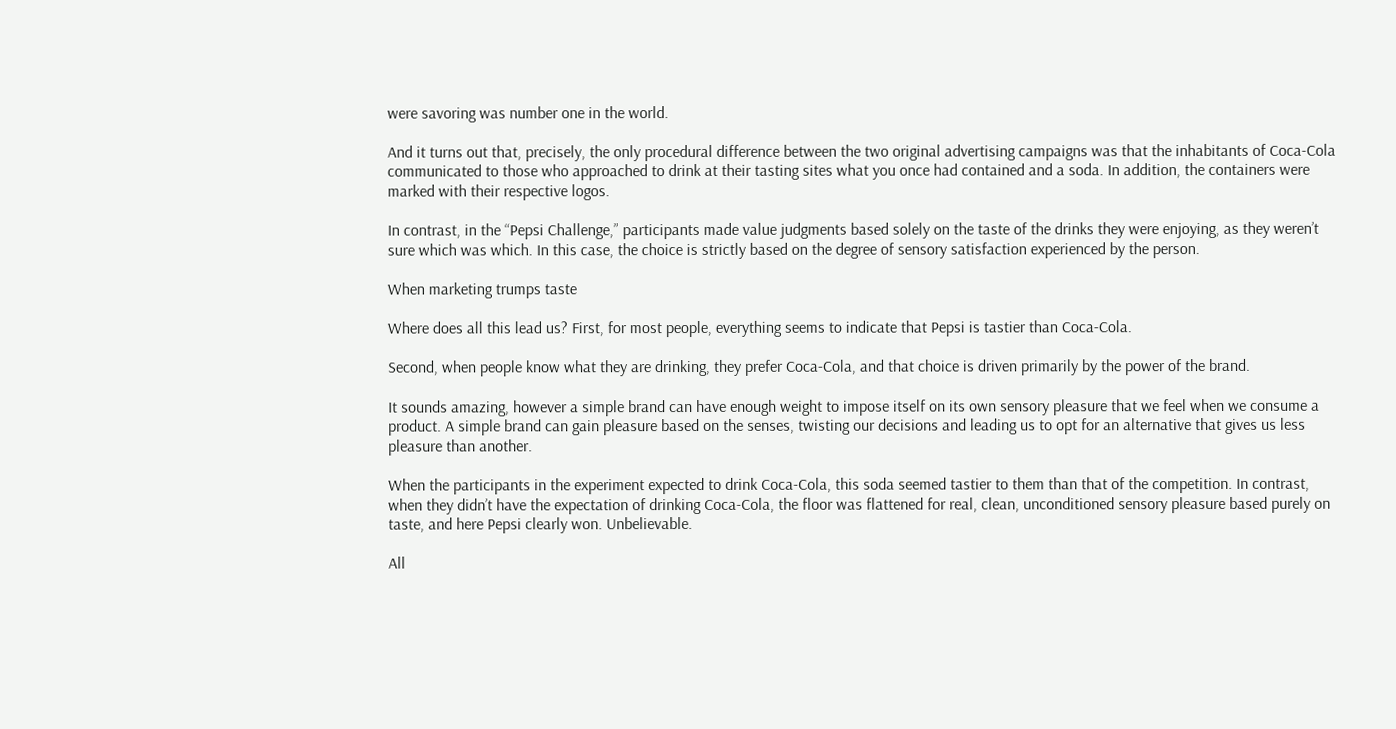were savoring was number one in the world.

And it turns out that, precisely, the only procedural difference between the two original advertising campaigns was that the inhabitants of Coca-Cola communicated to those who approached to drink at their tasting sites what you once had contained and a soda. In addition, the containers were marked with their respective logos.

In contrast, in the “Pepsi Challenge,” participants made value judgments based solely on the taste of the drinks they were enjoying, as they weren’t sure which was which. In this case, the choice is strictly based on the degree of sensory satisfaction experienced by the person.

When marketing trumps taste

Where does all this lead us? First, for most people, everything seems to indicate that Pepsi is tastier than Coca-Cola.

Second, when people know what they are drinking, they prefer Coca-Cola, and that choice is driven primarily by the power of the brand.

It sounds amazing, however a simple brand can have enough weight to impose itself on its own sensory pleasure that we feel when we consume a product. A simple brand can gain pleasure based on the senses, twisting our decisions and leading us to opt for an alternative that gives us less pleasure than another.

When the participants in the experiment expected to drink Coca-Cola, this soda seemed tastier to them than that of the competition. In contrast, when they didn’t have the expectation of drinking Coca-Cola, the floor was flattened for real, clean, unconditioned sensory pleasure based purely on taste, and here Pepsi clearly won. Unbelievable.

All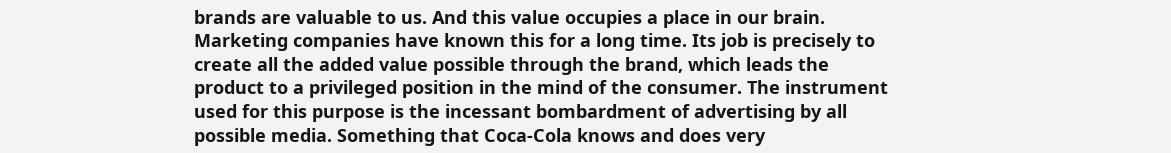brands are valuable to us. And this value occupies a place in our brain. Marketing companies have known this for a long time. Its job is precisely to create all the added value possible through the brand, which leads the product to a privileged position in the mind of the consumer. The instrument used for this purpose is the incessant bombardment of advertising by all possible media. Something that Coca-Cola knows and does very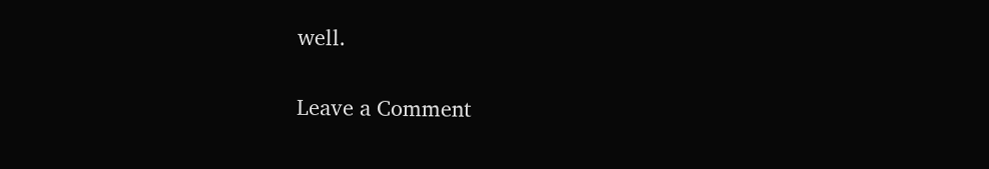well.

Leave a Comment